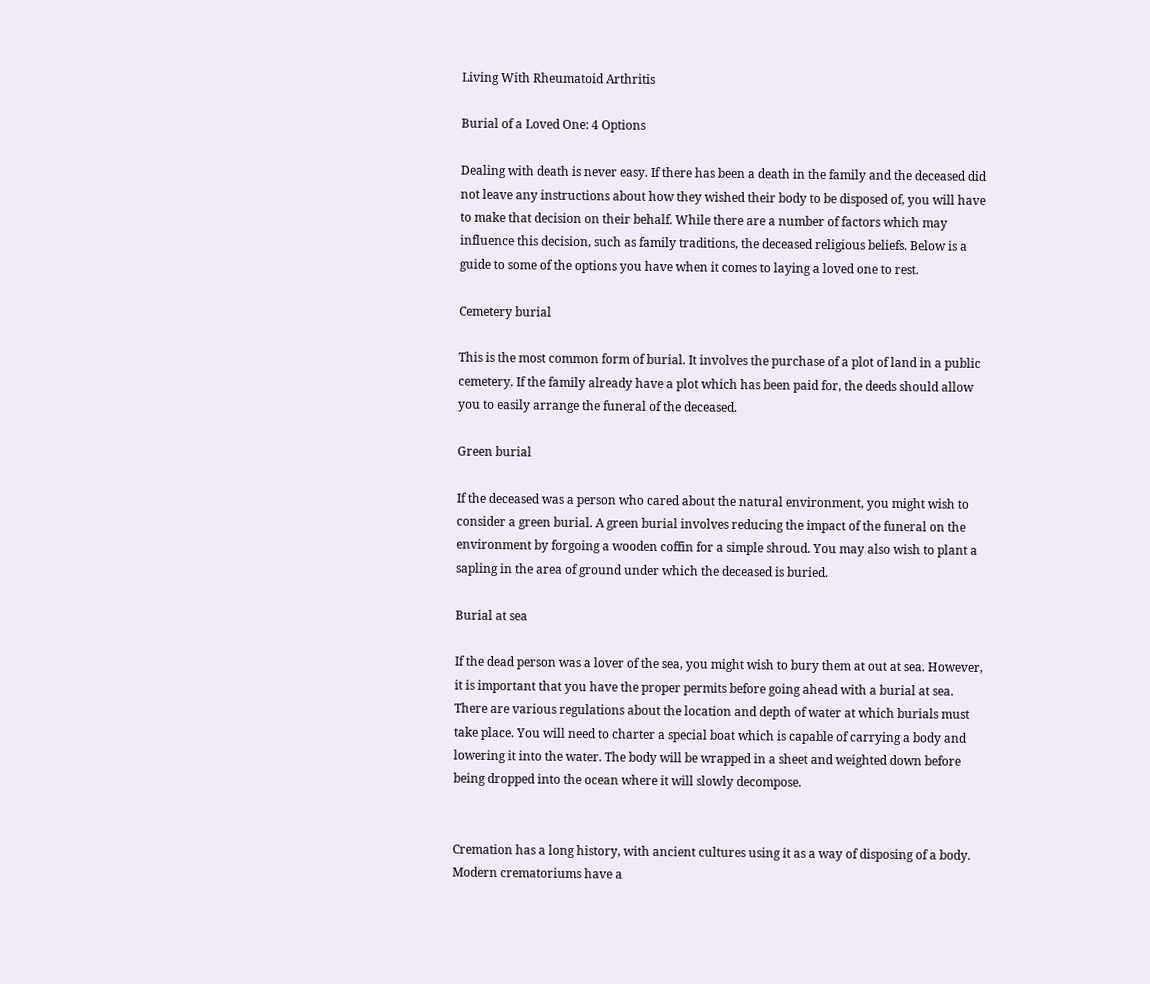Living With Rheumatoid Arthritis

Burial of a Loved One: 4 Options

Dealing with death is never easy. If there has been a death in the family and the deceased did not leave any instructions about how they wished their body to be disposed of, you will have to make that decision on their behalf. While there are a number of factors which may influence this decision, such as family traditions, the deceased religious beliefs. Below is a guide to some of the options you have when it comes to laying a loved one to rest.

Cemetery burial

This is the most common form of burial. It involves the purchase of a plot of land in a public cemetery. If the family already have a plot which has been paid for, the deeds should allow you to easily arrange the funeral of the deceased.

Green burial

If the deceased was a person who cared about the natural environment, you might wish to consider a green burial. A green burial involves reducing the impact of the funeral on the environment by forgoing a wooden coffin for a simple shroud. You may also wish to plant a sapling in the area of ground under which the deceased is buried.

Burial at sea

If the dead person was a lover of the sea, you might wish to bury them at out at sea. However, it is important that you have the proper permits before going ahead with a burial at sea. There are various regulations about the location and depth of water at which burials must take place. You will need to charter a special boat which is capable of carrying a body and lowering it into the water. The body will be wrapped in a sheet and weighted down before being dropped into the ocean where it will slowly decompose.


Cremation has a long history, with ancient cultures using it as a way of disposing of a body. Modern crematoriums have a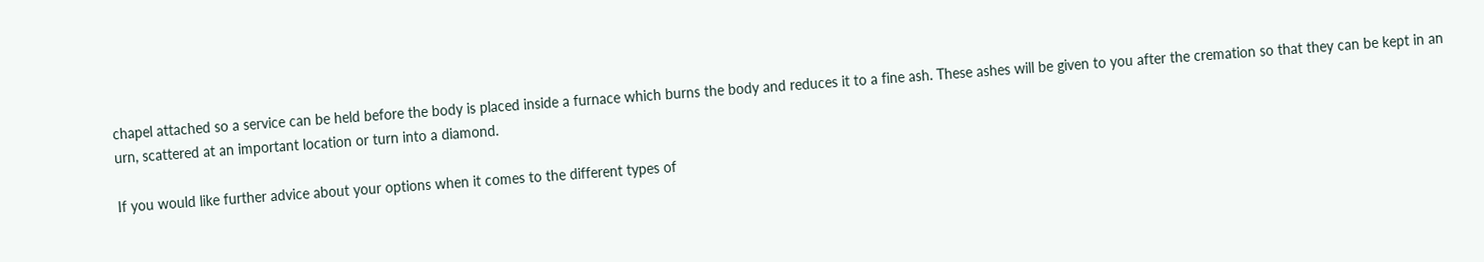chapel attached so a service can be held before the body is placed inside a furnace which burns the body and reduces it to a fine ash. These ashes will be given to you after the cremation so that they can be kept in an urn, scattered at an important location or turn into a diamond.

If you would like further advice about your options when it comes to the different types of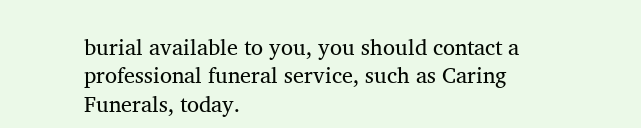burial available to you, you should contact a professional funeral service, such as Caring Funerals, today.